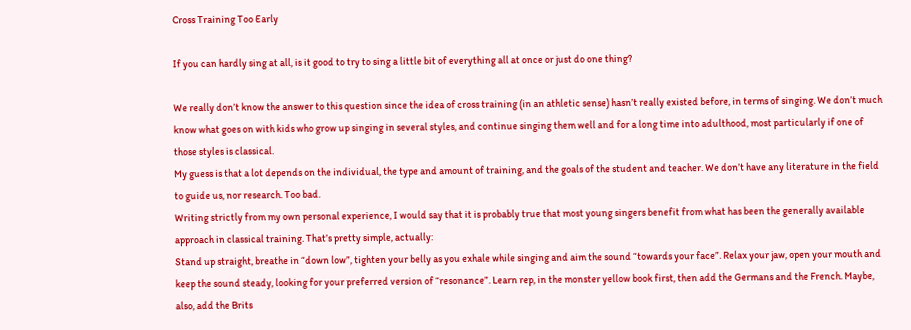Cross Training Too Early

If you can hardly sing at all, is it good to try to sing a little bit of everything all at once or just do one thing?

We really don’t know the answer to this question since the idea of cross training (in an athletic sense) hasn’t really existed before, in terms of singing. We don’t much know what goes on with kids who grow up singing in several styles, and continue singing them well and for a long time into adulthood, most particularly if one of those styles is classical.
My guess is that a lot depends on the individual, the type and amount of training, and the goals of the student and teacher. We don’t have any literature in the field to guide us, nor research. Too bad.
Writing strictly from my own personal experience, I would say that it is probably true that most young singers benefit from what has been the generally available approach in classical training. That’s pretty simple, actually:
Stand up straight, breathe in “down low”, tighten your belly as you exhale while singing and aim the sound “towards your face”. Relax your jaw, open your mouth and keep the sound steady, looking for your preferred version of “resonance”. Learn rep, in the monster yellow book first, then add the Germans and the French. Maybe, also, add the Brits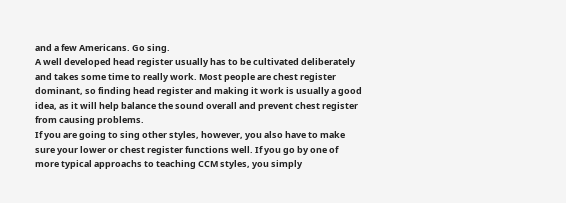and a few Americans. Go sing.
A well developed head register usually has to be cultivated deliberately and takes some time to really work. Most people are chest register dominant, so finding head register and making it work is usually a good idea, as it will help balance the sound overall and prevent chest register from causing problems.
If you are going to sing other styles, however, you also have to make sure your lower or chest register functions well. If you go by one of more typical approachs to teaching CCM styles, you simply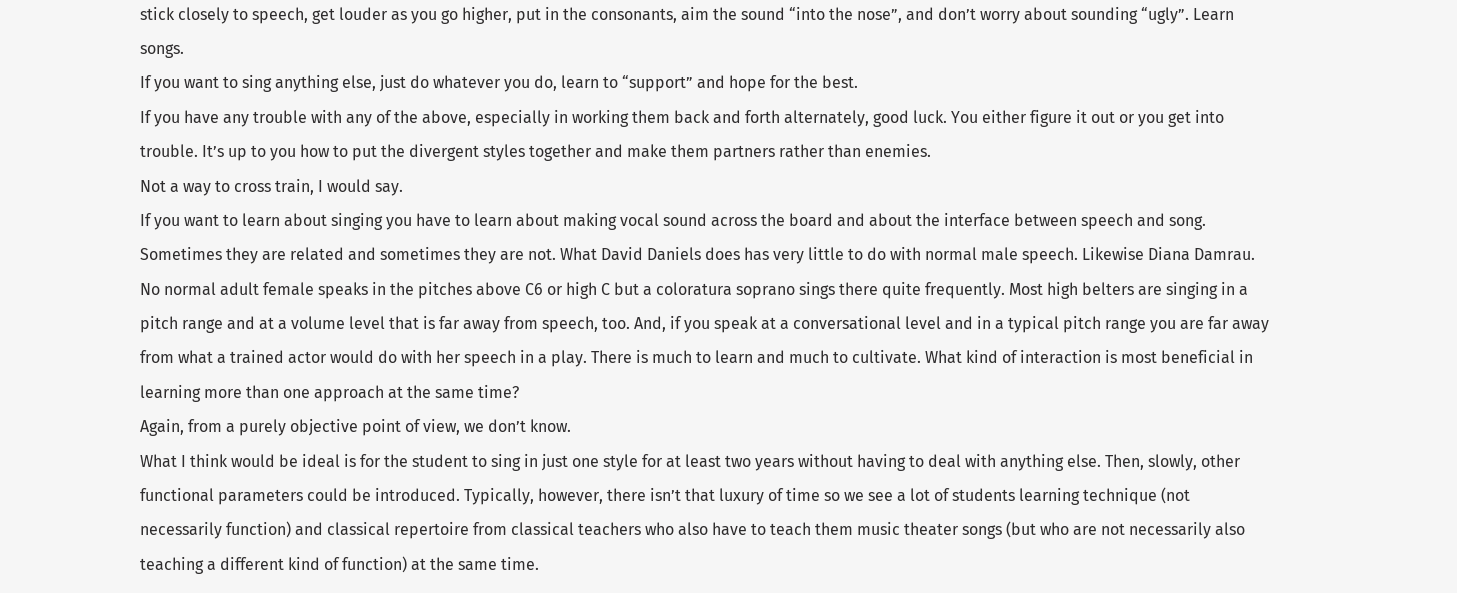stick closely to speech, get louder as you go higher, put in the consonants, aim the sound “into the nose”, and don’t worry about sounding “ugly”. Learn songs.
If you want to sing anything else, just do whatever you do, learn to “support” and hope for the best.
If you have any trouble with any of the above, especially in working them back and forth alternately, good luck. You either figure it out or you get into trouble. It’s up to you how to put the divergent styles together and make them partners rather than enemies.
Not a way to cross train, I would say.
If you want to learn about singing you have to learn about making vocal sound across the board and about the interface between speech and song. Sometimes they are related and sometimes they are not. What David Daniels does has very little to do with normal male speech. Likewise Diana Damrau. No normal adult female speaks in the pitches above C6 or high C but a coloratura soprano sings there quite frequently. Most high belters are singing in a pitch range and at a volume level that is far away from speech, too. And, if you speak at a conversational level and in a typical pitch range you are far away from what a trained actor would do with her speech in a play. There is much to learn and much to cultivate. What kind of interaction is most beneficial in learning more than one approach at the same time?
Again, from a purely objective point of view, we don’t know.
What I think would be ideal is for the student to sing in just one style for at least two years without having to deal with anything else. Then, slowly, other functional parameters could be introduced. Typically, however, there isn’t that luxury of time so we see a lot of students learning technique (not necessarily function) and classical repertoire from classical teachers who also have to teach them music theater songs (but who are not necessarily also teaching a different kind of function) at the same time.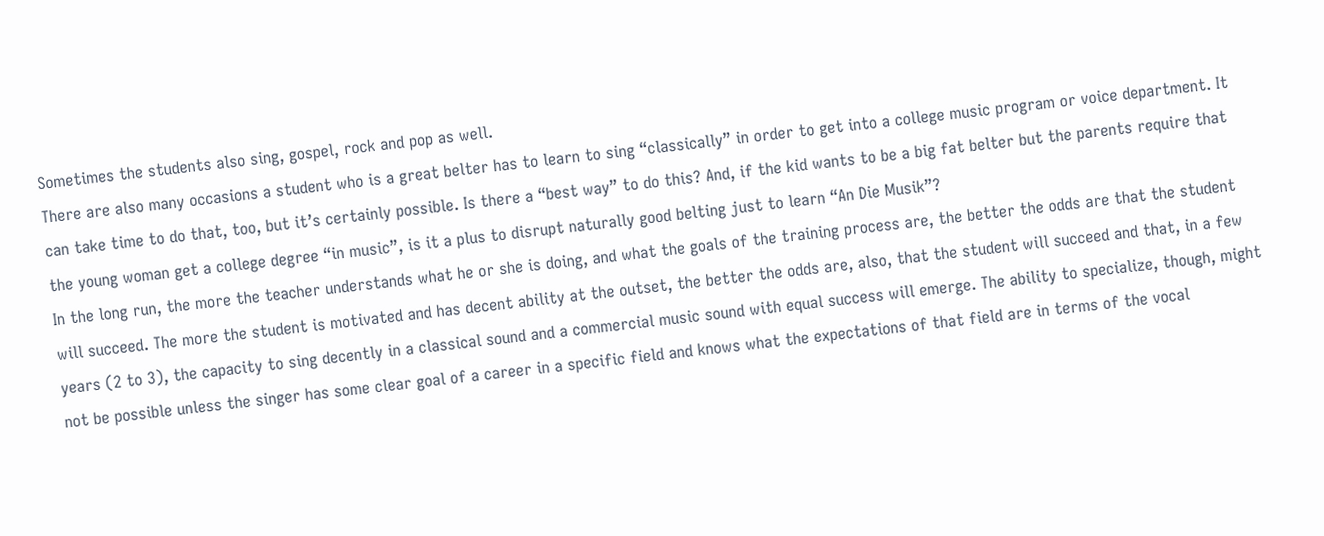Sometimes the students also sing, gospel, rock and pop as well.
There are also many occasions a student who is a great belter has to learn to sing “classically” in order to get into a college music program or voice department. It can take time to do that, too, but it’s certainly possible. Is there a “best way” to do this? And, if the kid wants to be a big fat belter but the parents require that the young woman get a college degree “in music”, is it a plus to disrupt naturally good belting just to learn “An Die Musik”?
In the long run, the more the teacher understands what he or she is doing, and what the goals of the training process are, the better the odds are that the student will succeed. The more the student is motivated and has decent ability at the outset, the better the odds are, also, that the student will succeed and that, in a few years (2 to 3), the capacity to sing decently in a classical sound and a commercial music sound with equal success will emerge. The ability to specialize, though, might not be possible unless the singer has some clear goal of a career in a specific field and knows what the expectations of that field are in terms of the vocal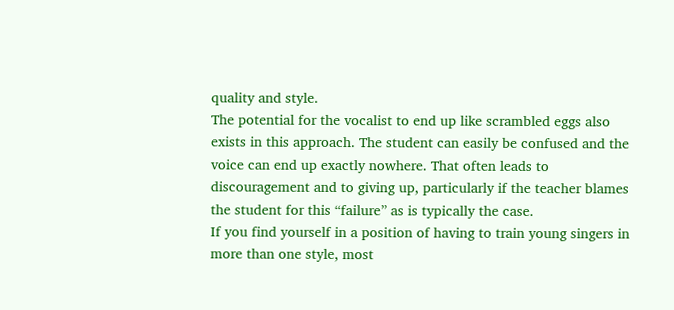quality and style.
The potential for the vocalist to end up like scrambled eggs also exists in this approach. The student can easily be confused and the voice can end up exactly nowhere. That often leads to discouragement and to giving up, particularly if the teacher blames the student for this “failure” as is typically the case.
If you find yourself in a position of having to train young singers in more than one style, most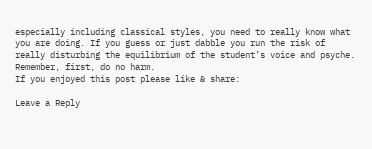especially including classical styles, you need to really know what you are doing. If you guess or just dabble you run the risk of really disturbing the equilibrium of the student’s voice and psyche. Remember, first, do no harm.
If you enjoyed this post please like & share:

Leave a Reply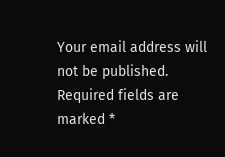Your email address will not be published. Required fields are marked *